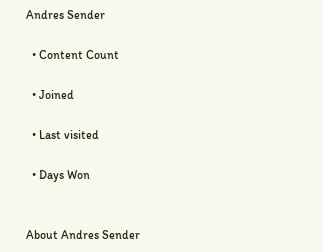Andres Sender

  • Content Count

  • Joined

  • Last visited

  • Days Won


About Andres Sender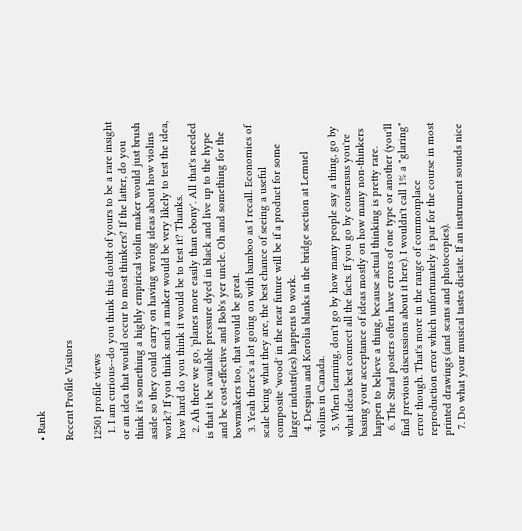• Rank

Recent Profile Visitors

12501 profile views
  1. I am curious--do you think this doubt of yours to be a rare insight or an idea that would occur to most thinkers? If the latter, do you think it's something a highly empirical violin maker would just brush aside so they could carry on having wrong ideas about how violins work? If you think such a maker would be very likely to test the idea, how hard do you think it would be to test it? Thanks.
  2. Ah there we go, 'planes more easily than ebony'. All that's needed is that it be available pressure dyed in black and live up to the hype and be cost-effective and Bob's yer uncle. Oh and something for the bowmakers too, that would be great.
  3. Yeah there's a lot going on with bamboo as I recall. Economies of scale being what they are, the best chance of seeing a useful composite 'wood' in the near future will be if a product for some larger industr(ies) happens to work.
  4. Despiau and Korolia blanks in the bridge section at Lemuel violins in Canada.
  5. When learning, don't go by how many people say a thing, go by what ideas best connect all the facts. If you go by consensus you're basing your acceptance of ideas mostly on how many non-thinkers happen to believe a thing, because actual thinking is pretty rare.
  6. The Strad posters often have errors of one type or another (you'll find previous discussions about it here). I wouldn't call 1% a "glaring" error though. That's more in the range of commonplace reproduction error which unfortunately is par for the course in most printed drawings (and scans and photocopies).
  7. Do what your musical tastes dictate. If an instrument sounds nice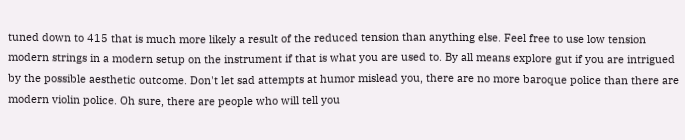tuned down to 415 that is much more likely a result of the reduced tension than anything else. Feel free to use low tension modern strings in a modern setup on the instrument if that is what you are used to. By all means explore gut if you are intrigued by the possible aesthetic outcome. Don't let sad attempts at humor mislead you, there are no more baroque police than there are modern violin police. Oh sure, there are people who will tell you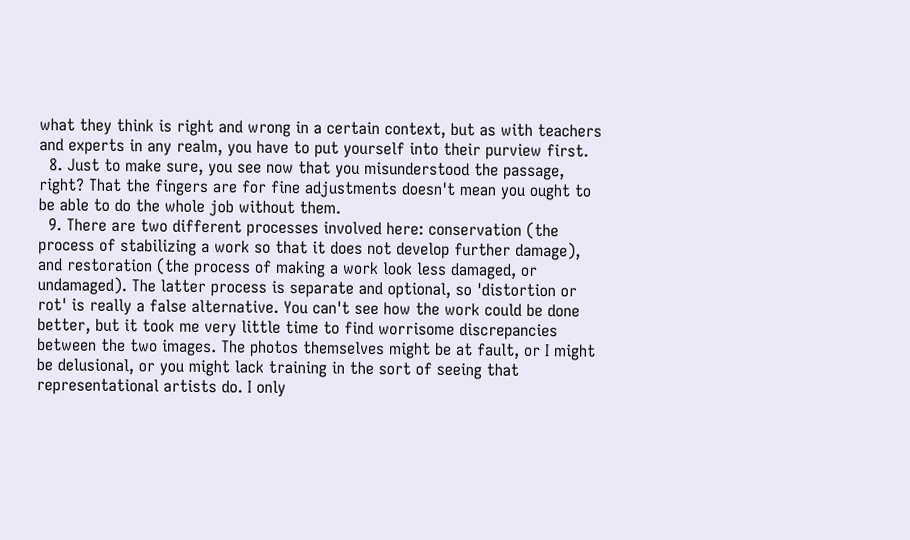what they think is right and wrong in a certain context, but as with teachers and experts in any realm, you have to put yourself into their purview first.
  8. Just to make sure, you see now that you misunderstood the passage, right? That the fingers are for fine adjustments doesn't mean you ought to be able to do the whole job without them.
  9. There are two different processes involved here: conservation (the process of stabilizing a work so that it does not develop further damage), and restoration (the process of making a work look less damaged, or undamaged). The latter process is separate and optional, so 'distortion or rot' is really a false alternative. You can't see how the work could be done better, but it took me very little time to find worrisome discrepancies between the two images. The photos themselves might be at fault, or I might be delusional, or you might lack training in the sort of seeing that representational artists do. I only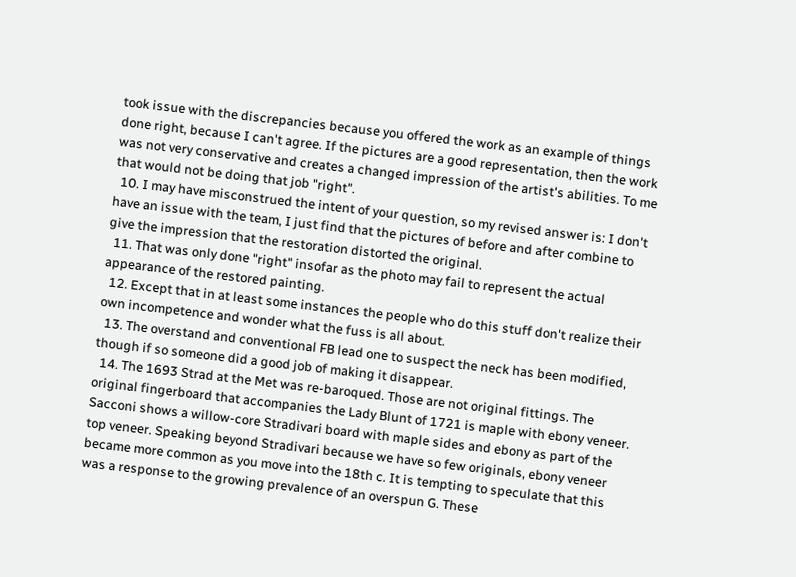took issue with the discrepancies because you offered the work as an example of things done right, because I can't agree. If the pictures are a good representation, then the work was not very conservative and creates a changed impression of the artist's abilities. To me that would not be doing that job "right".
  10. I may have misconstrued the intent of your question, so my revised answer is: I don't have an issue with the team, I just find that the pictures of before and after combine to give the impression that the restoration distorted the original.
  11. That was only done "right" insofar as the photo may fail to represent the actual appearance of the restored painting.
  12. Except that in at least some instances the people who do this stuff don't realize their own incompetence and wonder what the fuss is all about.
  13. The overstand and conventional FB lead one to suspect the neck has been modified, though if so someone did a good job of making it disappear.
  14. The 1693 Strad at the Met was re-baroqued. Those are not original fittings. The original fingerboard that accompanies the Lady Blunt of 1721 is maple with ebony veneer. Sacconi shows a willow-core Stradivari board with maple sides and ebony as part of the top veneer. Speaking beyond Stradivari because we have so few originals, ebony veneer became more common as you move into the 18th c. It is tempting to speculate that this was a response to the growing prevalence of an overspun G. These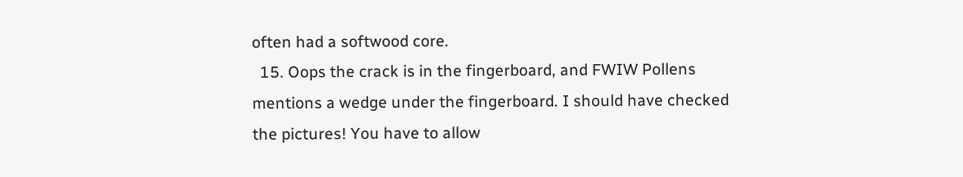often had a softwood core.
  15. Oops the crack is in the fingerboard, and FWIW Pollens mentions a wedge under the fingerboard. I should have checked the pictures! You have to allow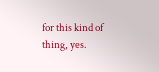for this kind of thing, yes.